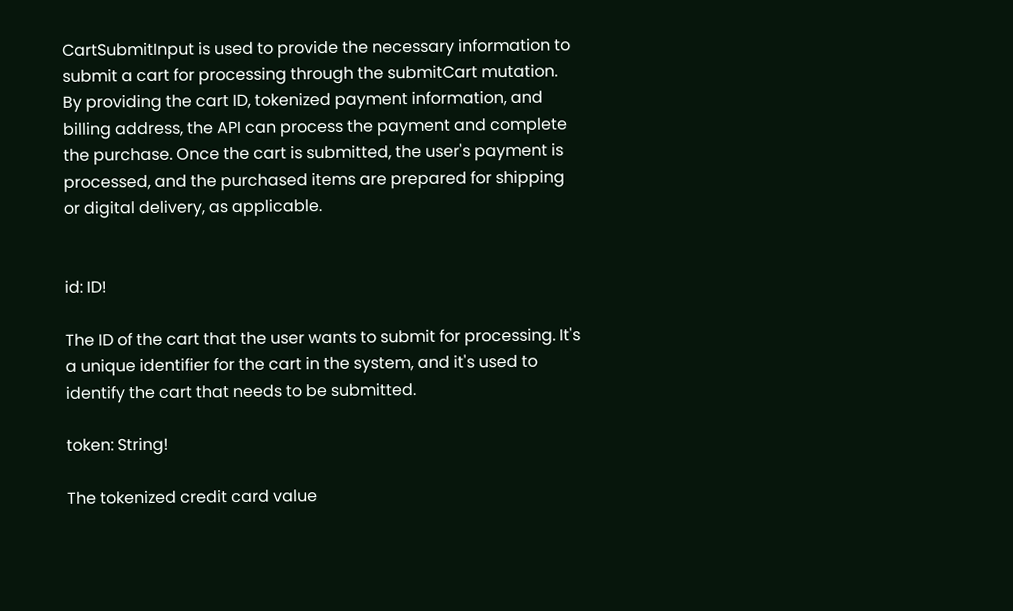CartSubmitInput is used to provide the necessary information to submit a cart for processing through the submitCart mutation. By providing the cart ID, tokenized payment information, and billing address, the API can process the payment and complete the purchase. Once the cart is submitted, the user's payment is processed, and the purchased items are prepared for shipping or digital delivery, as applicable.


id: ID!

The ID of the cart that the user wants to submit for processing. It's a unique identifier for the cart in the system, and it's used to identify the cart that needs to be submitted.

token: String!

The tokenized credit card value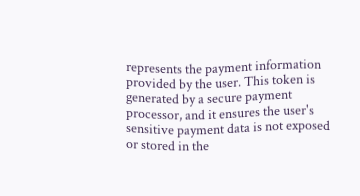represents the payment information provided by the user. This token is generated by a secure payment processor, and it ensures the user's sensitive payment data is not exposed or stored in the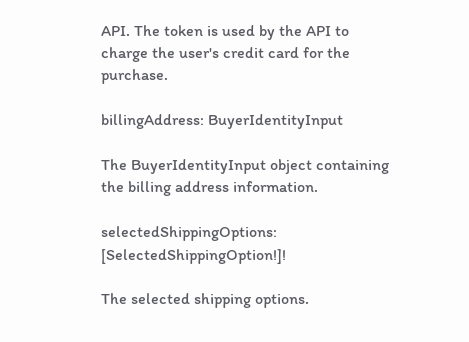API. The token is used by the API to charge the user's credit card for the purchase.

billingAddress: BuyerIdentityInput

The BuyerIdentityInput object containing the billing address information.

selectedShippingOptions: [SelectedShippingOption!]!

The selected shipping options.